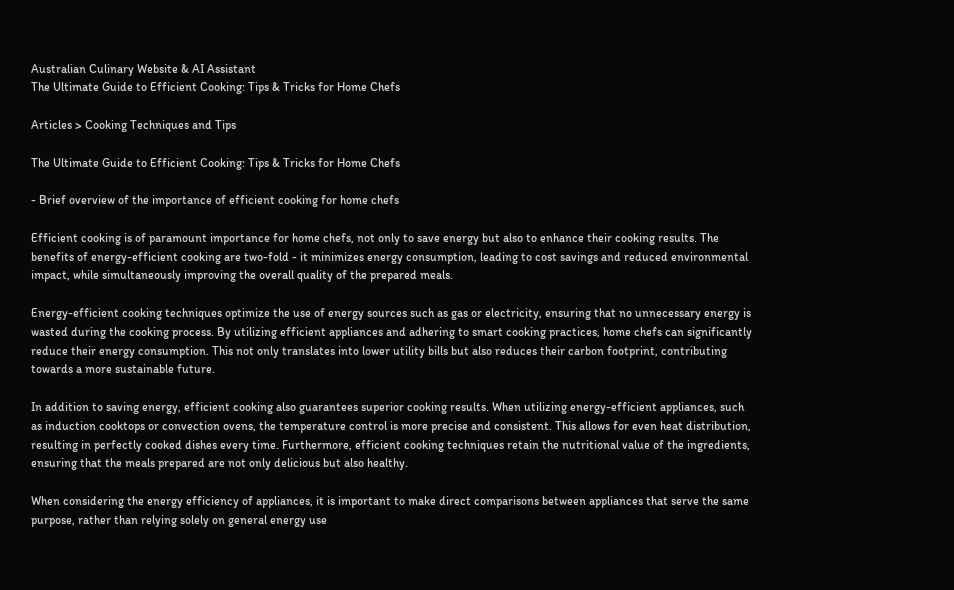Australian Culinary Website & AI Assistant
The Ultimate Guide to Efficient Cooking: Tips & Tricks for Home Chefs

Articles > Cooking Techniques and Tips

The Ultimate Guide to Efficient Cooking: Tips & Tricks for Home Chefs

- Brief overview of the importance of efficient cooking for home chefs

Efficient cooking is of paramount importance for home chefs, not only to save energy but also to enhance their cooking results. The benefits of energy-efficient cooking are two-fold - it minimizes energy consumption, leading to cost savings and reduced environmental impact, while simultaneously improving the overall quality of the prepared meals.

Energy-efficient cooking techniques optimize the use of energy sources such as gas or electricity, ensuring that no unnecessary energy is wasted during the cooking process. By utilizing efficient appliances and adhering to smart cooking practices, home chefs can significantly reduce their energy consumption. This not only translates into lower utility bills but also reduces their carbon footprint, contributing towards a more sustainable future.

In addition to saving energy, efficient cooking also guarantees superior cooking results. When utilizing energy-efficient appliances, such as induction cooktops or convection ovens, the temperature control is more precise and consistent. This allows for even heat distribution, resulting in perfectly cooked dishes every time. Furthermore, efficient cooking techniques retain the nutritional value of the ingredients, ensuring that the meals prepared are not only delicious but also healthy.

When considering the energy efficiency of appliances, it is important to make direct comparisons between appliances that serve the same purpose, rather than relying solely on general energy use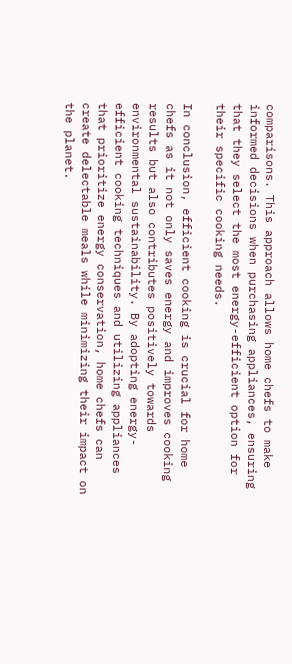comparisons. This approach allows home chefs to make informed decisions when purchasing appliances, ensuring that they select the most energy-efficient option for their specific cooking needs.

In conclusion, efficient cooking is crucial for home chefs as it not only saves energy and improves cooking results but also contributes positively towards environmental sustainability. By adopting energy-efficient cooking techniques and utilizing appliances that prioritize energy conservation, home chefs can create delectable meals while minimizing their impact on the planet.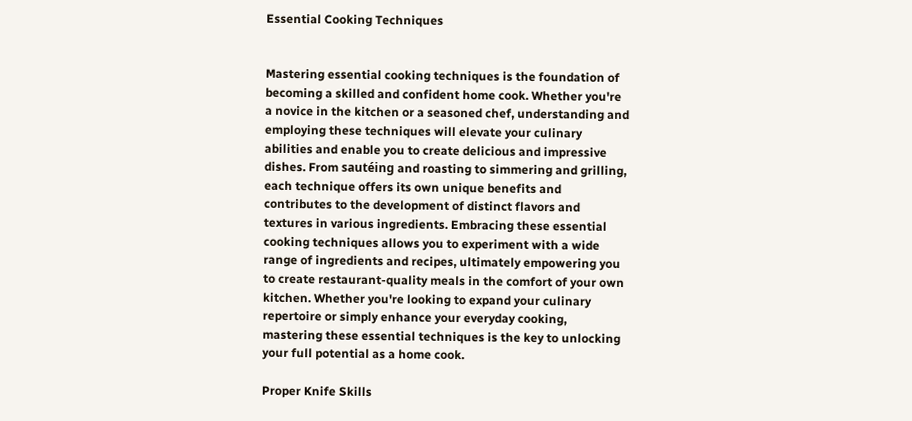Essential Cooking Techniques


Mastering essential cooking techniques is the foundation of becoming a skilled and confident home cook. Whether you're a novice in the kitchen or a seasoned chef, understanding and employing these techniques will elevate your culinary abilities and enable you to create delicious and impressive dishes. From sautéing and roasting to simmering and grilling, each technique offers its own unique benefits and contributes to the development of distinct flavors and textures in various ingredients. Embracing these essential cooking techniques allows you to experiment with a wide range of ingredients and recipes, ultimately empowering you to create restaurant-quality meals in the comfort of your own kitchen. Whether you're looking to expand your culinary repertoire or simply enhance your everyday cooking, mastering these essential techniques is the key to unlocking your full potential as a home cook.

Proper Knife Skills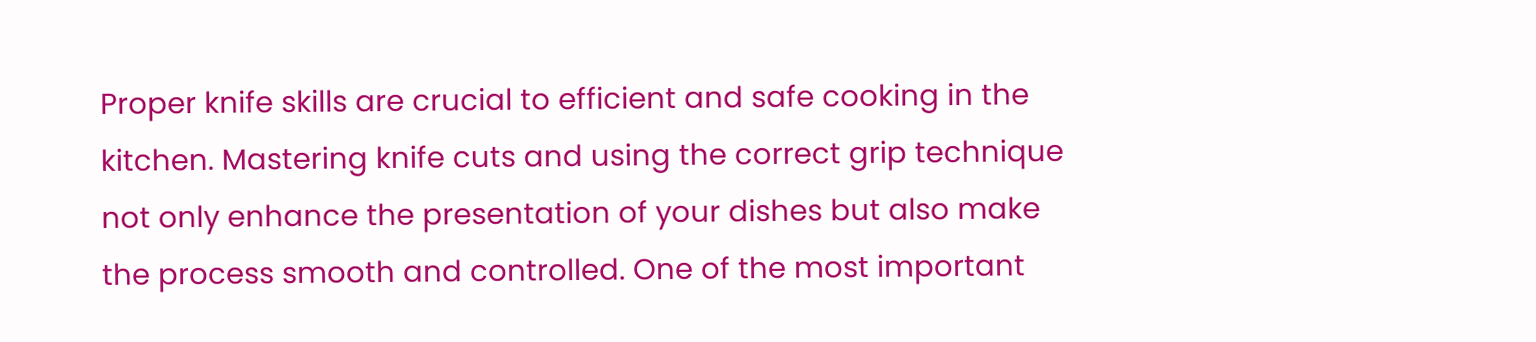Proper knife skills are crucial to efficient and safe cooking in the kitchen. Mastering knife cuts and using the correct grip technique not only enhance the presentation of your dishes but also make the process smooth and controlled. One of the most important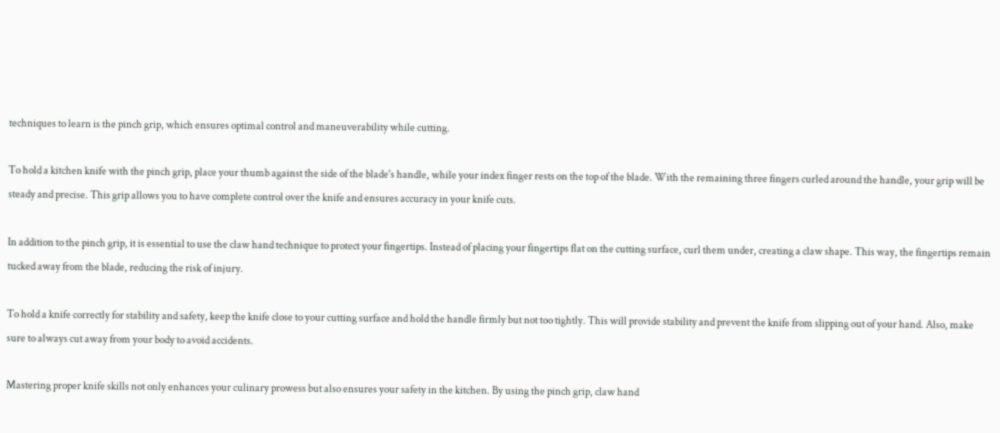techniques to learn is the pinch grip, which ensures optimal control and maneuverability while cutting.

To hold a kitchen knife with the pinch grip, place your thumb against the side of the blade's handle, while your index finger rests on the top of the blade. With the remaining three fingers curled around the handle, your grip will be steady and precise. This grip allows you to have complete control over the knife and ensures accuracy in your knife cuts.

In addition to the pinch grip, it is essential to use the claw hand technique to protect your fingertips. Instead of placing your fingertips flat on the cutting surface, curl them under, creating a claw shape. This way, the fingertips remain tucked away from the blade, reducing the risk of injury.

To hold a knife correctly for stability and safety, keep the knife close to your cutting surface and hold the handle firmly but not too tightly. This will provide stability and prevent the knife from slipping out of your hand. Also, make sure to always cut away from your body to avoid accidents.

Mastering proper knife skills not only enhances your culinary prowess but also ensures your safety in the kitchen. By using the pinch grip, claw hand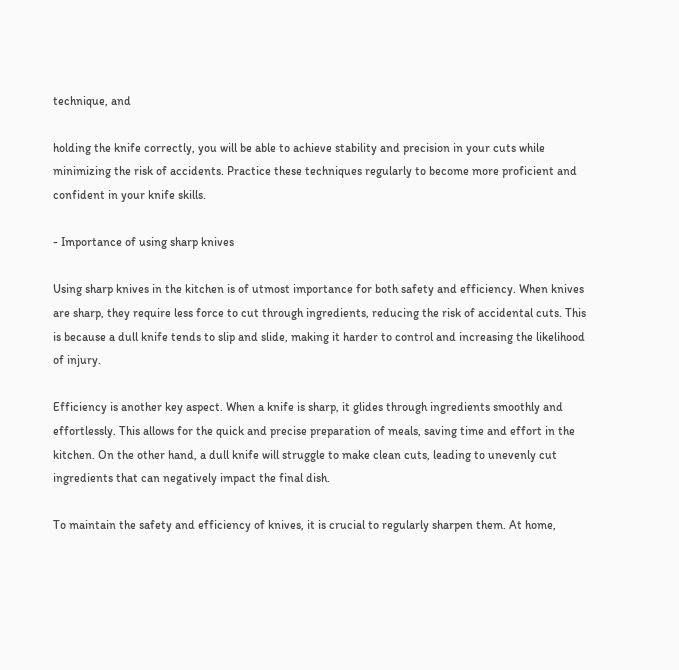technique, and

holding the knife correctly, you will be able to achieve stability and precision in your cuts while minimizing the risk of accidents. Practice these techniques regularly to become more proficient and confident in your knife skills.

- Importance of using sharp knives

Using sharp knives in the kitchen is of utmost importance for both safety and efficiency. When knives are sharp, they require less force to cut through ingredients, reducing the risk of accidental cuts. This is because a dull knife tends to slip and slide, making it harder to control and increasing the likelihood of injury.

Efficiency is another key aspect. When a knife is sharp, it glides through ingredients smoothly and effortlessly. This allows for the quick and precise preparation of meals, saving time and effort in the kitchen. On the other hand, a dull knife will struggle to make clean cuts, leading to unevenly cut ingredients that can negatively impact the final dish.

To maintain the safety and efficiency of knives, it is crucial to regularly sharpen them. At home,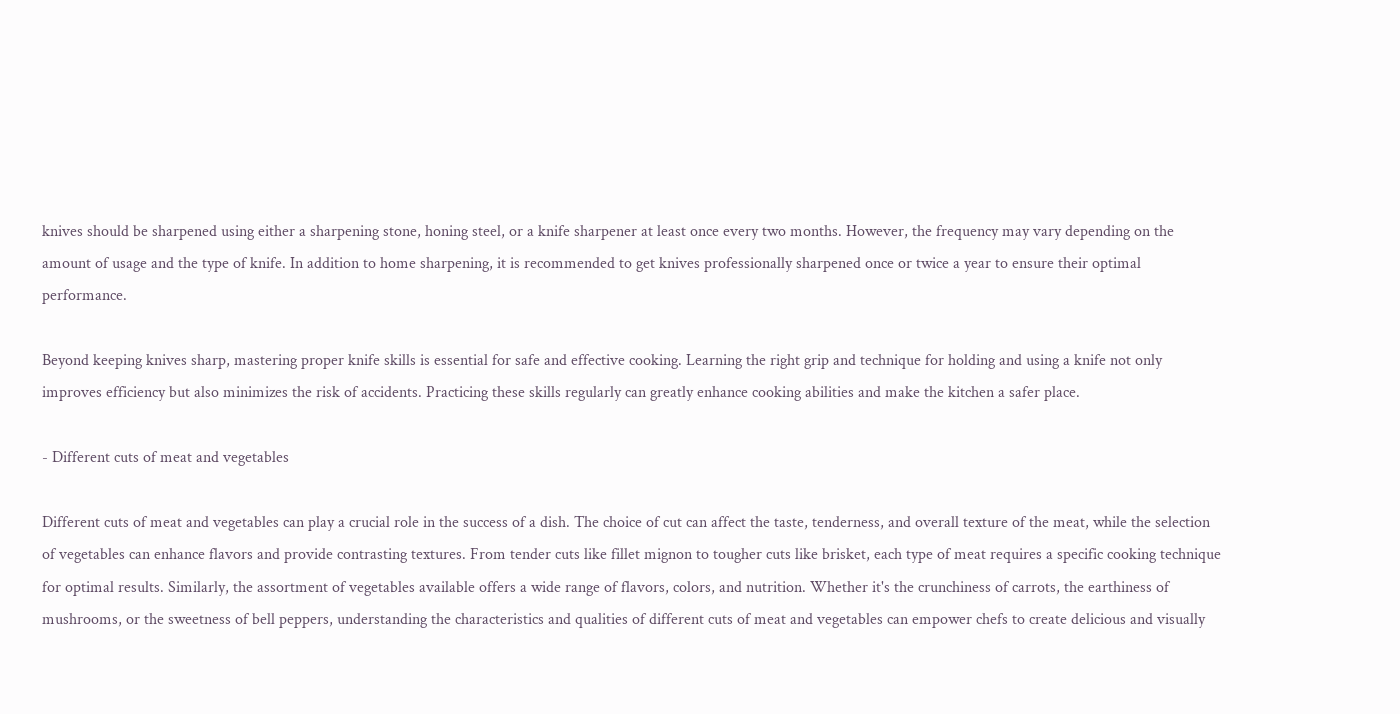knives should be sharpened using either a sharpening stone, honing steel, or a knife sharpener at least once every two months. However, the frequency may vary depending on the amount of usage and the type of knife. In addition to home sharpening, it is recommended to get knives professionally sharpened once or twice a year to ensure their optimal performance.

Beyond keeping knives sharp, mastering proper knife skills is essential for safe and effective cooking. Learning the right grip and technique for holding and using a knife not only improves efficiency but also minimizes the risk of accidents. Practicing these skills regularly can greatly enhance cooking abilities and make the kitchen a safer place.

- Different cuts of meat and vegetables

Different cuts of meat and vegetables can play a crucial role in the success of a dish. The choice of cut can affect the taste, tenderness, and overall texture of the meat, while the selection of vegetables can enhance flavors and provide contrasting textures. From tender cuts like fillet mignon to tougher cuts like brisket, each type of meat requires a specific cooking technique for optimal results. Similarly, the assortment of vegetables available offers a wide range of flavors, colors, and nutrition. Whether it's the crunchiness of carrots, the earthiness of mushrooms, or the sweetness of bell peppers, understanding the characteristics and qualities of different cuts of meat and vegetables can empower chefs to create delicious and visually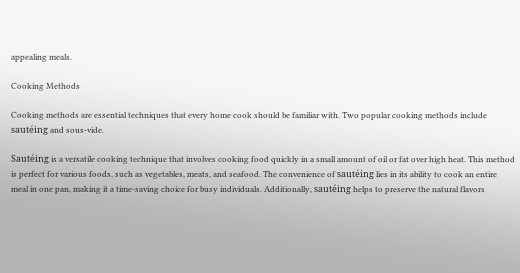appealing meals.

Cooking Methods

Cooking methods are essential techniques that every home cook should be familiar with. Two popular cooking methods include sautéing and sous-vide.

Sautéing is a versatile cooking technique that involves cooking food quickly in a small amount of oil or fat over high heat. This method is perfect for various foods, such as vegetables, meats, and seafood. The convenience of sautéing lies in its ability to cook an entire meal in one pan, making it a time-saving choice for busy individuals. Additionally, sautéing helps to preserve the natural flavors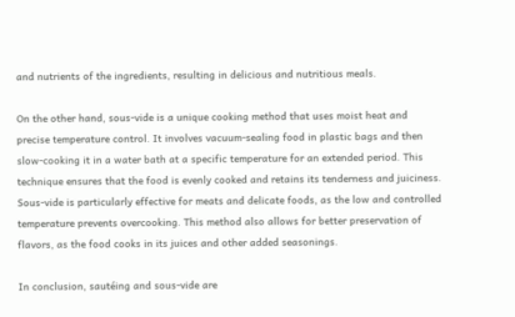and nutrients of the ingredients, resulting in delicious and nutritious meals.

On the other hand, sous-vide is a unique cooking method that uses moist heat and precise temperature control. It involves vacuum-sealing food in plastic bags and then slow-cooking it in a water bath at a specific temperature for an extended period. This technique ensures that the food is evenly cooked and retains its tenderness and juiciness. Sous-vide is particularly effective for meats and delicate foods, as the low and controlled temperature prevents overcooking. This method also allows for better preservation of flavors, as the food cooks in its juices and other added seasonings.

In conclusion, sautéing and sous-vide are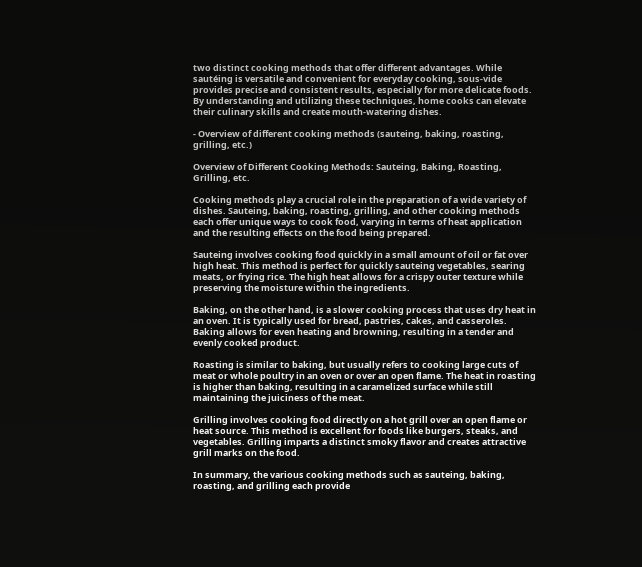two distinct cooking methods that offer different advantages. While sautéing is versatile and convenient for everyday cooking, sous-vide provides precise and consistent results, especially for more delicate foods. By understanding and utilizing these techniques, home cooks can elevate their culinary skills and create mouth-watering dishes.

- Overview of different cooking methods (sauteing, baking, roasting, grilling, etc.)

Overview of Different Cooking Methods: Sauteing, Baking, Roasting, Grilling, etc.

Cooking methods play a crucial role in the preparation of a wide variety of dishes. Sauteing, baking, roasting, grilling, and other cooking methods each offer unique ways to cook food, varying in terms of heat application and the resulting effects on the food being prepared.

Sauteing involves cooking food quickly in a small amount of oil or fat over high heat. This method is perfect for quickly sauteing vegetables, searing meats, or frying rice. The high heat allows for a crispy outer texture while preserving the moisture within the ingredients.

Baking, on the other hand, is a slower cooking process that uses dry heat in an oven. It is typically used for bread, pastries, cakes, and casseroles. Baking allows for even heating and browning, resulting in a tender and evenly cooked product.

Roasting is similar to baking, but usually refers to cooking large cuts of meat or whole poultry in an oven or over an open flame. The heat in roasting is higher than baking, resulting in a caramelized surface while still maintaining the juiciness of the meat.

Grilling involves cooking food directly on a hot grill over an open flame or heat source. This method is excellent for foods like burgers, steaks, and vegetables. Grilling imparts a distinct smoky flavor and creates attractive grill marks on the food.

In summary, the various cooking methods such as sauteing, baking, roasting, and grilling each provide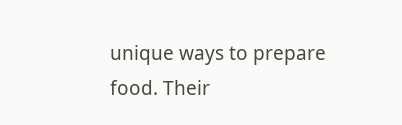unique ways to prepare food. Their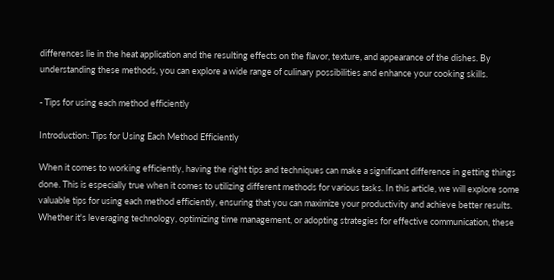differences lie in the heat application and the resulting effects on the flavor, texture, and appearance of the dishes. By understanding these methods, you can explore a wide range of culinary possibilities and enhance your cooking skills.

- Tips for using each method efficiently

Introduction: Tips for Using Each Method Efficiently

When it comes to working efficiently, having the right tips and techniques can make a significant difference in getting things done. This is especially true when it comes to utilizing different methods for various tasks. In this article, we will explore some valuable tips for using each method efficiently, ensuring that you can maximize your productivity and achieve better results. Whether it's leveraging technology, optimizing time management, or adopting strategies for effective communication, these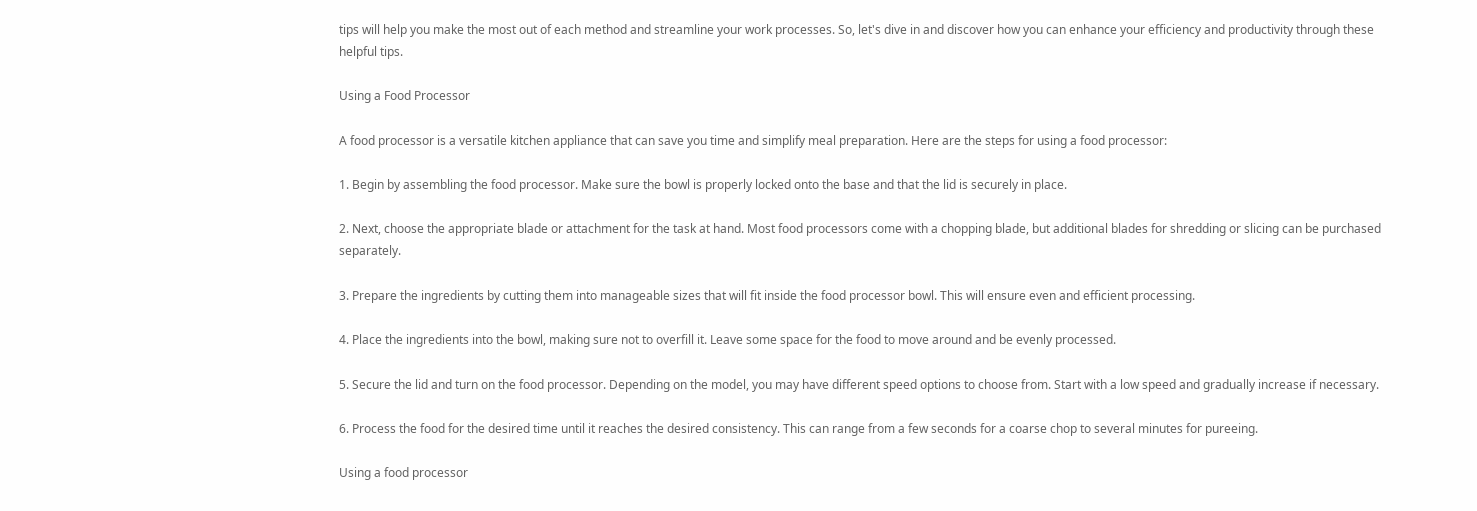tips will help you make the most out of each method and streamline your work processes. So, let's dive in and discover how you can enhance your efficiency and productivity through these helpful tips.

Using a Food Processor

A food processor is a versatile kitchen appliance that can save you time and simplify meal preparation. Here are the steps for using a food processor:

1. Begin by assembling the food processor. Make sure the bowl is properly locked onto the base and that the lid is securely in place.

2. Next, choose the appropriate blade or attachment for the task at hand. Most food processors come with a chopping blade, but additional blades for shredding or slicing can be purchased separately.

3. Prepare the ingredients by cutting them into manageable sizes that will fit inside the food processor bowl. This will ensure even and efficient processing.

4. Place the ingredients into the bowl, making sure not to overfill it. Leave some space for the food to move around and be evenly processed.

5. Secure the lid and turn on the food processor. Depending on the model, you may have different speed options to choose from. Start with a low speed and gradually increase if necessary.

6. Process the food for the desired time until it reaches the desired consistency. This can range from a few seconds for a coarse chop to several minutes for pureeing.

Using a food processor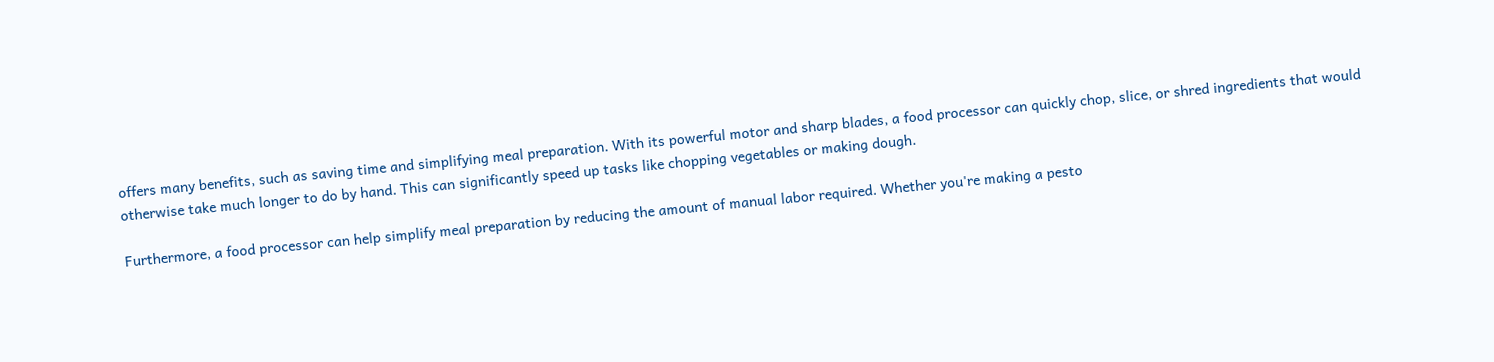offers many benefits, such as saving time and simplifying meal preparation. With its powerful motor and sharp blades, a food processor can quickly chop, slice, or shred ingredients that would otherwise take much longer to do by hand. This can significantly speed up tasks like chopping vegetables or making dough.

Furthermore, a food processor can help simplify meal preparation by reducing the amount of manual labor required. Whether you're making a pesto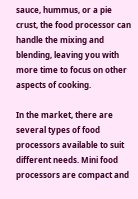sauce, hummus, or a pie crust, the food processor can handle the mixing and blending, leaving you with more time to focus on other aspects of cooking.

In the market, there are several types of food processors available to suit different needs. Mini food processors are compact and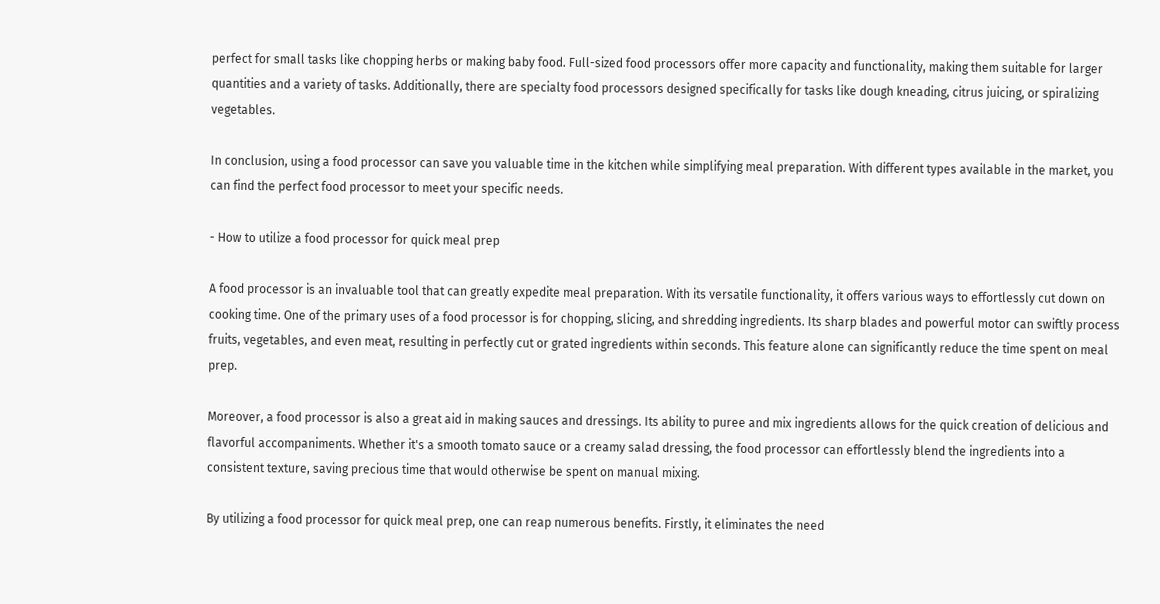perfect for small tasks like chopping herbs or making baby food. Full-sized food processors offer more capacity and functionality, making them suitable for larger quantities and a variety of tasks. Additionally, there are specialty food processors designed specifically for tasks like dough kneading, citrus juicing, or spiralizing vegetables.

In conclusion, using a food processor can save you valuable time in the kitchen while simplifying meal preparation. With different types available in the market, you can find the perfect food processor to meet your specific needs.

- How to utilize a food processor for quick meal prep

A food processor is an invaluable tool that can greatly expedite meal preparation. With its versatile functionality, it offers various ways to effortlessly cut down on cooking time. One of the primary uses of a food processor is for chopping, slicing, and shredding ingredients. Its sharp blades and powerful motor can swiftly process fruits, vegetables, and even meat, resulting in perfectly cut or grated ingredients within seconds. This feature alone can significantly reduce the time spent on meal prep.

Moreover, a food processor is also a great aid in making sauces and dressings. Its ability to puree and mix ingredients allows for the quick creation of delicious and flavorful accompaniments. Whether it's a smooth tomato sauce or a creamy salad dressing, the food processor can effortlessly blend the ingredients into a consistent texture, saving precious time that would otherwise be spent on manual mixing.

By utilizing a food processor for quick meal prep, one can reap numerous benefits. Firstly, it eliminates the need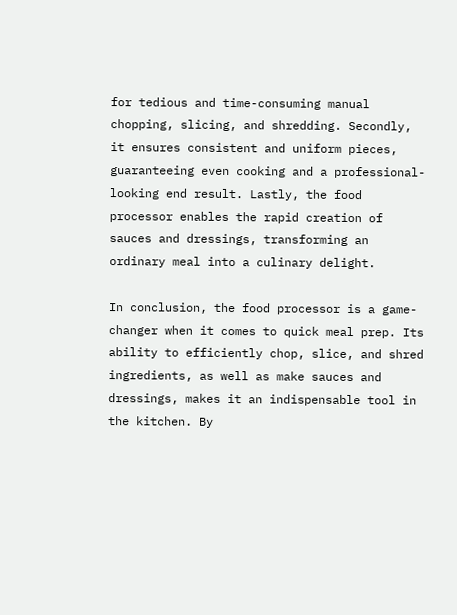for tedious and time-consuming manual chopping, slicing, and shredding. Secondly, it ensures consistent and uniform pieces, guaranteeing even cooking and a professional-looking end result. Lastly, the food processor enables the rapid creation of sauces and dressings, transforming an ordinary meal into a culinary delight.

In conclusion, the food processor is a game-changer when it comes to quick meal prep. Its ability to efficiently chop, slice, and shred ingredients, as well as make sauces and dressings, makes it an indispensable tool in the kitchen. By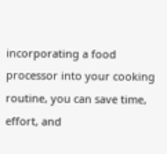incorporating a food processor into your cooking routine, you can save time, effort, and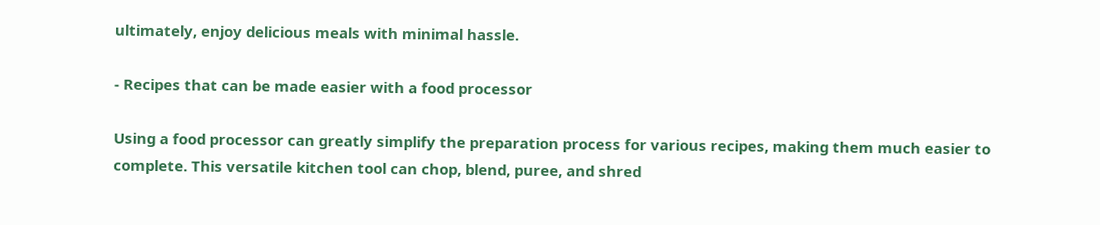ultimately, enjoy delicious meals with minimal hassle.

- Recipes that can be made easier with a food processor

Using a food processor can greatly simplify the preparation process for various recipes, making them much easier to complete. This versatile kitchen tool can chop, blend, puree, and shred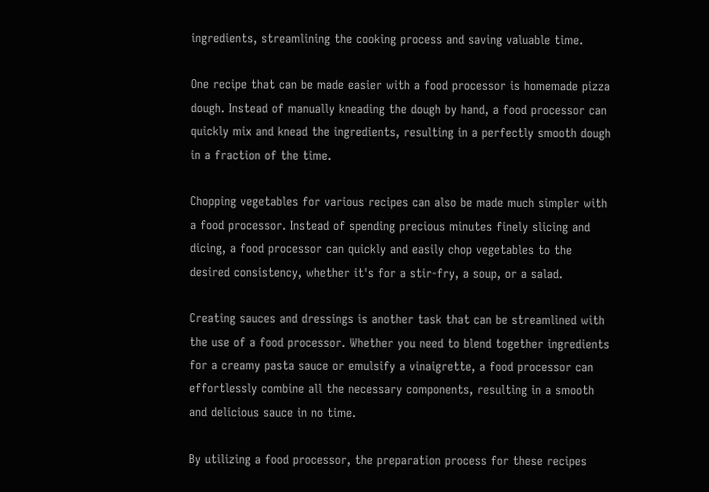ingredients, streamlining the cooking process and saving valuable time.

One recipe that can be made easier with a food processor is homemade pizza dough. Instead of manually kneading the dough by hand, a food processor can quickly mix and knead the ingredients, resulting in a perfectly smooth dough in a fraction of the time.

Chopping vegetables for various recipes can also be made much simpler with a food processor. Instead of spending precious minutes finely slicing and dicing, a food processor can quickly and easily chop vegetables to the desired consistency, whether it's for a stir-fry, a soup, or a salad.

Creating sauces and dressings is another task that can be streamlined with the use of a food processor. Whether you need to blend together ingredients for a creamy pasta sauce or emulsify a vinaigrette, a food processor can effortlessly combine all the necessary components, resulting in a smooth and delicious sauce in no time.

By utilizing a food processor, the preparation process for these recipes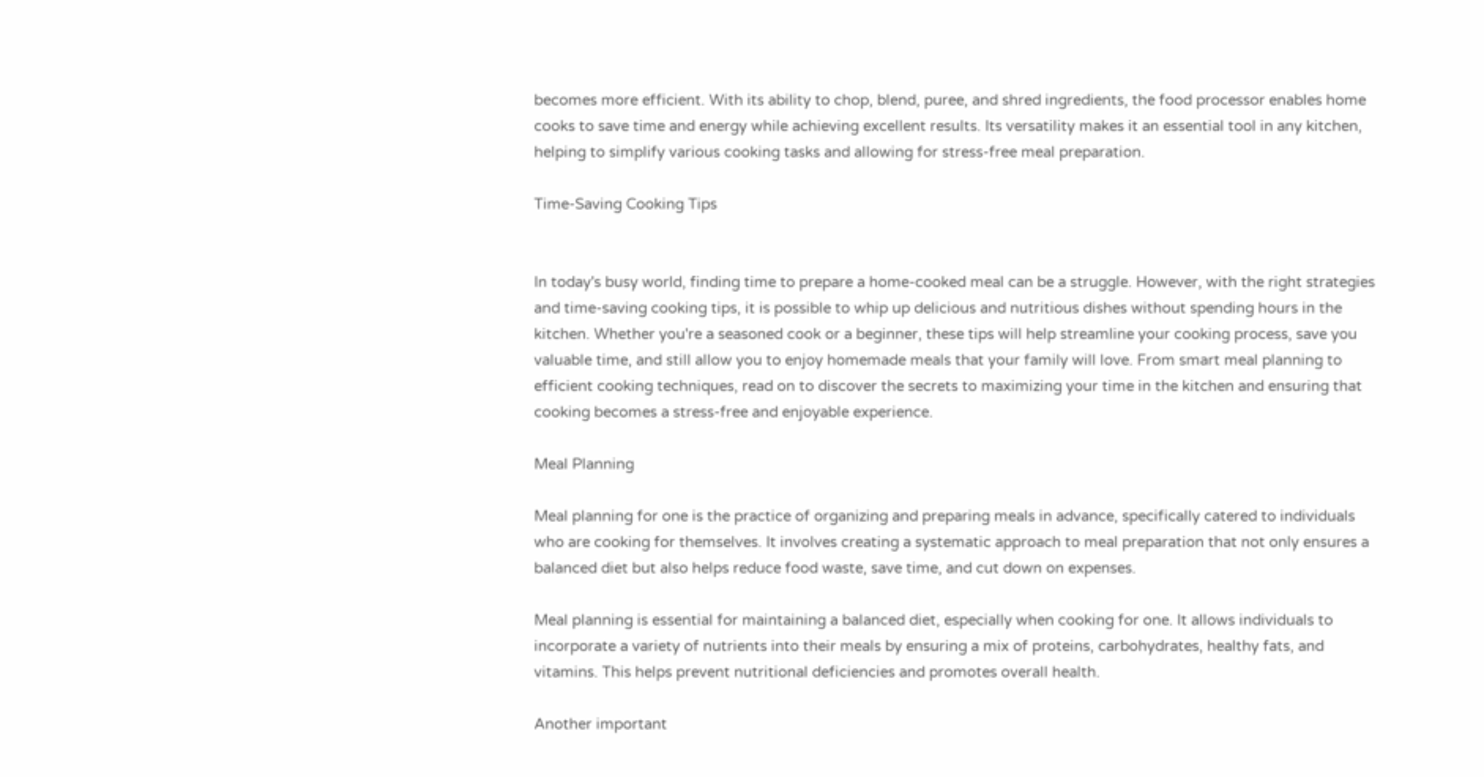becomes more efficient. With its ability to chop, blend, puree, and shred ingredients, the food processor enables home cooks to save time and energy while achieving excellent results. Its versatility makes it an essential tool in any kitchen, helping to simplify various cooking tasks and allowing for stress-free meal preparation.

Time-Saving Cooking Tips


In today's busy world, finding time to prepare a home-cooked meal can be a struggle. However, with the right strategies and time-saving cooking tips, it is possible to whip up delicious and nutritious dishes without spending hours in the kitchen. Whether you're a seasoned cook or a beginner, these tips will help streamline your cooking process, save you valuable time, and still allow you to enjoy homemade meals that your family will love. From smart meal planning to efficient cooking techniques, read on to discover the secrets to maximizing your time in the kitchen and ensuring that cooking becomes a stress-free and enjoyable experience.

Meal Planning

Meal planning for one is the practice of organizing and preparing meals in advance, specifically catered to individuals who are cooking for themselves. It involves creating a systematic approach to meal preparation that not only ensures a balanced diet but also helps reduce food waste, save time, and cut down on expenses.

Meal planning is essential for maintaining a balanced diet, especially when cooking for one. It allows individuals to incorporate a variety of nutrients into their meals by ensuring a mix of proteins, carbohydrates, healthy fats, and vitamins. This helps prevent nutritional deficiencies and promotes overall health.

Another important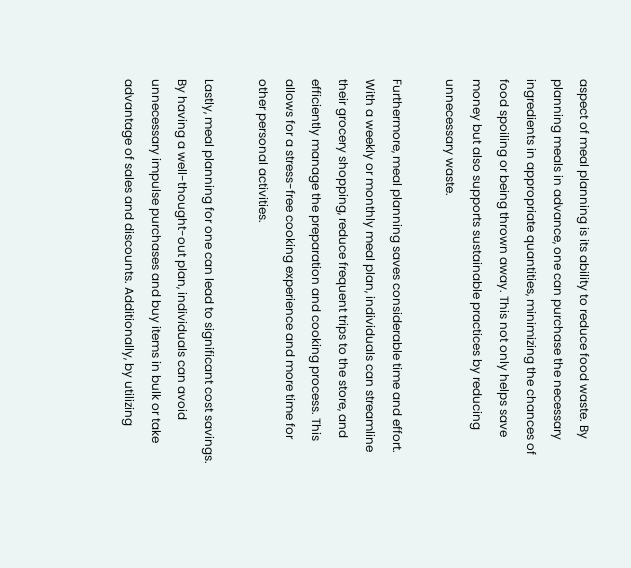aspect of meal planning is its ability to reduce food waste. By planning meals in advance, one can purchase the necessary ingredients in appropriate quantities, minimizing the chances of food spoiling or being thrown away. This not only helps save money but also supports sustainable practices by reducing unnecessary waste.

Furthermore, meal planning saves considerable time and effort. With a weekly or monthly meal plan, individuals can streamline their grocery shopping, reduce frequent trips to the store, and efficiently manage the preparation and cooking process. This allows for a stress-free cooking experience and more time for other personal activities.

Lastly, meal planning for one can lead to significant cost savings. By having a well-thought-out plan, individuals can avoid unnecessary impulse purchases and buy items in bulk or take advantage of sales and discounts. Additionally, by utilizing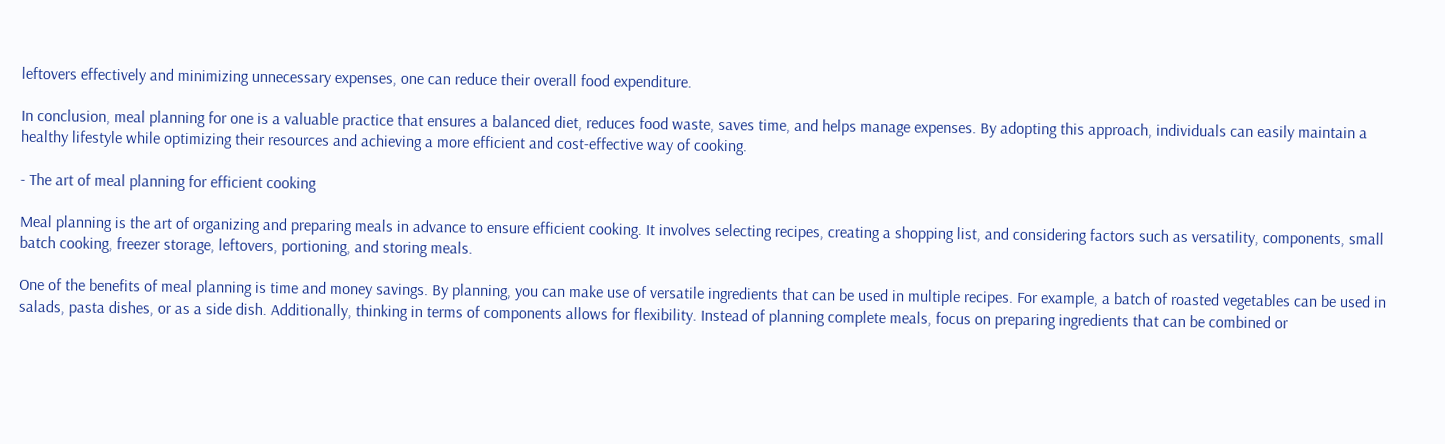leftovers effectively and minimizing unnecessary expenses, one can reduce their overall food expenditure.

In conclusion, meal planning for one is a valuable practice that ensures a balanced diet, reduces food waste, saves time, and helps manage expenses. By adopting this approach, individuals can easily maintain a healthy lifestyle while optimizing their resources and achieving a more efficient and cost-effective way of cooking.

- The art of meal planning for efficient cooking

Meal planning is the art of organizing and preparing meals in advance to ensure efficient cooking. It involves selecting recipes, creating a shopping list, and considering factors such as versatility, components, small batch cooking, freezer storage, leftovers, portioning, and storing meals.

One of the benefits of meal planning is time and money savings. By planning, you can make use of versatile ingredients that can be used in multiple recipes. For example, a batch of roasted vegetables can be used in salads, pasta dishes, or as a side dish. Additionally, thinking in terms of components allows for flexibility. Instead of planning complete meals, focus on preparing ingredients that can be combined or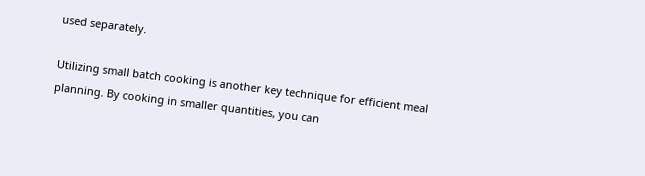used separately.

Utilizing small batch cooking is another key technique for efficient meal planning. By cooking in smaller quantities, you can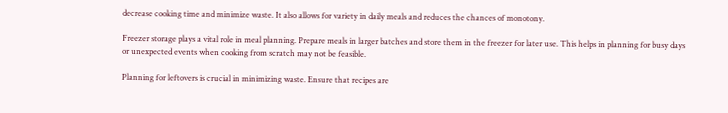decrease cooking time and minimize waste. It also allows for variety in daily meals and reduces the chances of monotony.

Freezer storage plays a vital role in meal planning. Prepare meals in larger batches and store them in the freezer for later use. This helps in planning for busy days or unexpected events when cooking from scratch may not be feasible.

Planning for leftovers is crucial in minimizing waste. Ensure that recipes are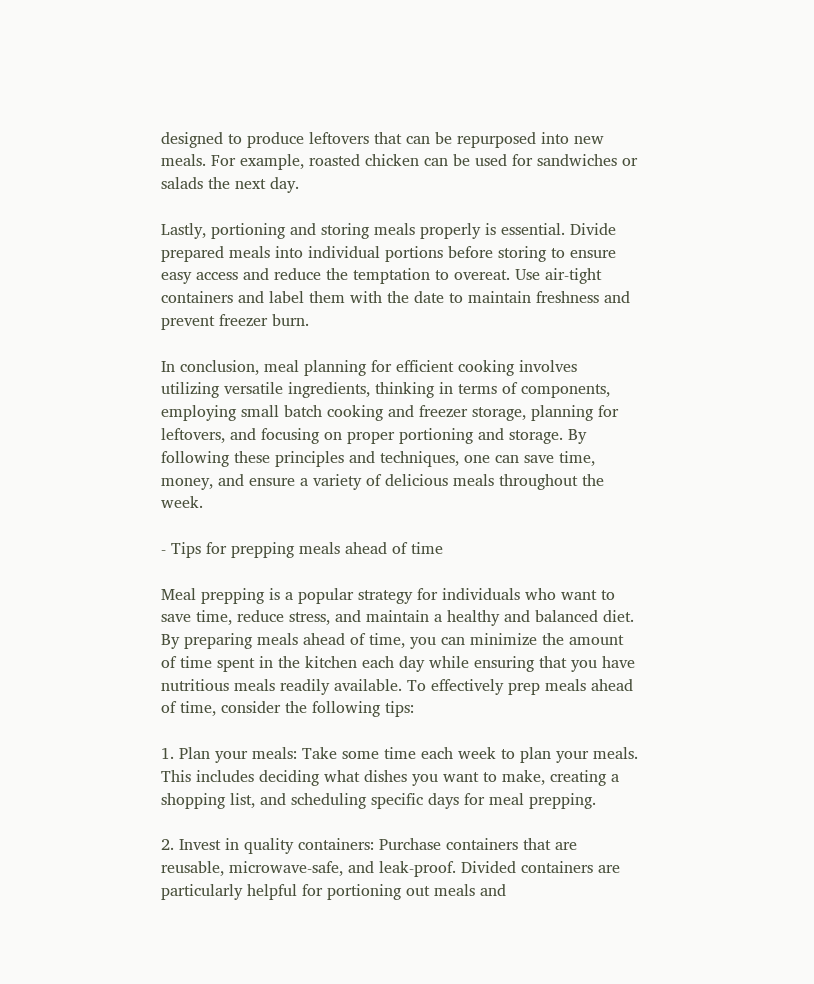designed to produce leftovers that can be repurposed into new meals. For example, roasted chicken can be used for sandwiches or salads the next day.

Lastly, portioning and storing meals properly is essential. Divide prepared meals into individual portions before storing to ensure easy access and reduce the temptation to overeat. Use air-tight containers and label them with the date to maintain freshness and prevent freezer burn.

In conclusion, meal planning for efficient cooking involves utilizing versatile ingredients, thinking in terms of components, employing small batch cooking and freezer storage, planning for leftovers, and focusing on proper portioning and storage. By following these principles and techniques, one can save time, money, and ensure a variety of delicious meals throughout the week.

- Tips for prepping meals ahead of time

Meal prepping is a popular strategy for individuals who want to save time, reduce stress, and maintain a healthy and balanced diet. By preparing meals ahead of time, you can minimize the amount of time spent in the kitchen each day while ensuring that you have nutritious meals readily available. To effectively prep meals ahead of time, consider the following tips:

1. Plan your meals: Take some time each week to plan your meals. This includes deciding what dishes you want to make, creating a shopping list, and scheduling specific days for meal prepping.

2. Invest in quality containers: Purchase containers that are reusable, microwave-safe, and leak-proof. Divided containers are particularly helpful for portioning out meals and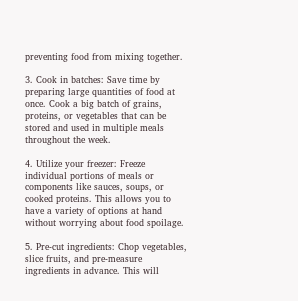preventing food from mixing together.

3. Cook in batches: Save time by preparing large quantities of food at once. Cook a big batch of grains, proteins, or vegetables that can be stored and used in multiple meals throughout the week.

4. Utilize your freezer: Freeze individual portions of meals or components like sauces, soups, or cooked proteins. This allows you to have a variety of options at hand without worrying about food spoilage.

5. Pre-cut ingredients: Chop vegetables, slice fruits, and pre-measure ingredients in advance. This will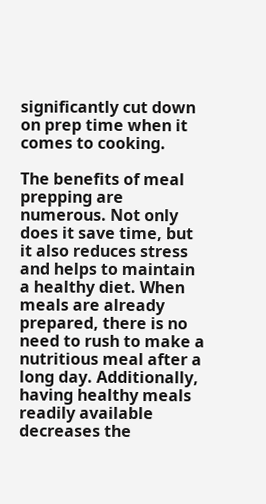significantly cut down on prep time when it comes to cooking.

The benefits of meal prepping are numerous. Not only does it save time, but it also reduces stress and helps to maintain a healthy diet. When meals are already prepared, there is no need to rush to make a nutritious meal after a long day. Additionally, having healthy meals readily available decreases the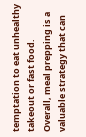temptation to eat unhealthy takeout or fast food. Overall, meal prepping is a valuable strategy that can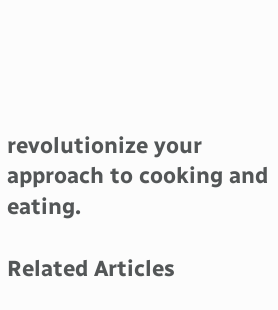revolutionize your approach to cooking and eating.

Related Articles